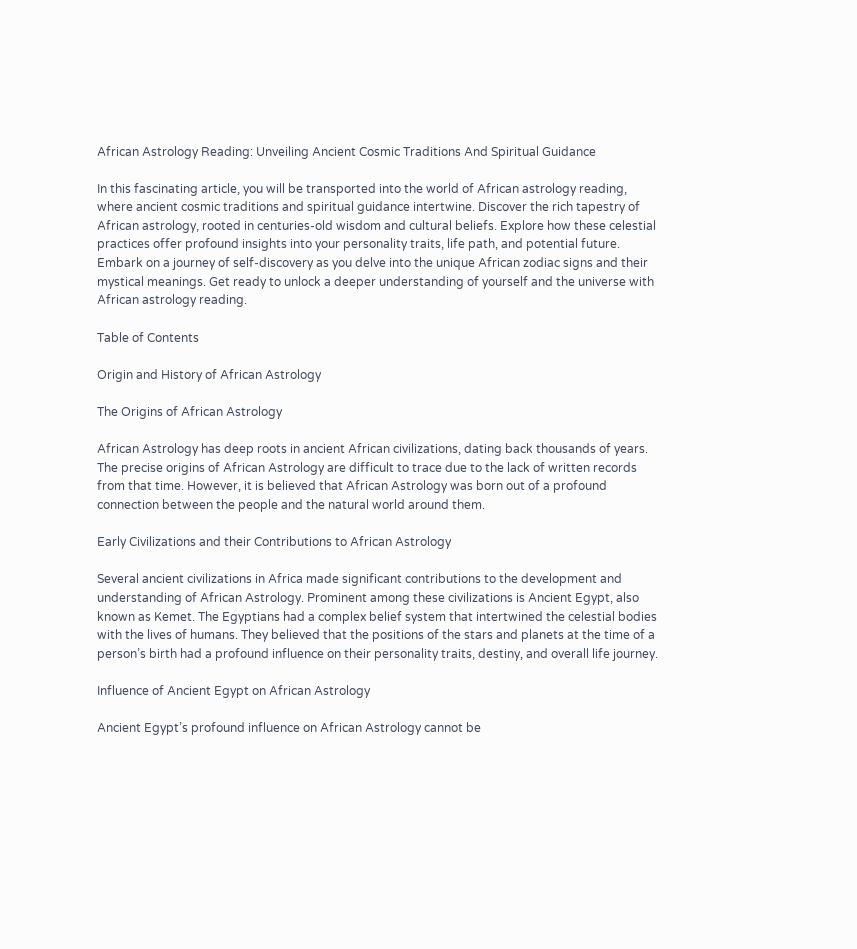African Astrology Reading: Unveiling Ancient Cosmic Traditions And Spiritual Guidance

In this fascinating article, you will be transported into the world of African astrology reading, where ancient cosmic traditions and spiritual guidance intertwine. Discover the rich tapestry of African astrology, rooted in centuries-old wisdom and cultural beliefs. Explore how these celestial practices offer profound insights into your personality traits, life path, and potential future. Embark on a journey of self-discovery as you delve into the unique African zodiac signs and their mystical meanings. Get ready to unlock a deeper understanding of yourself and the universe with African astrology reading.

Table of Contents

Origin and History of African Astrology

The Origins of African Astrology

African Astrology has deep roots in ancient African civilizations, dating back thousands of years. The precise origins of African Astrology are difficult to trace due to the lack of written records from that time. However, it is believed that African Astrology was born out of a profound connection between the people and the natural world around them.

Early Civilizations and their Contributions to African Astrology

Several ancient civilizations in Africa made significant contributions to the development and understanding of African Astrology. Prominent among these civilizations is Ancient Egypt, also known as Kemet. The Egyptians had a complex belief system that intertwined the celestial bodies with the lives of humans. They believed that the positions of the stars and planets at the time of a person’s birth had a profound influence on their personality traits, destiny, and overall life journey.

Influence of Ancient Egypt on African Astrology

Ancient Egypt’s profound influence on African Astrology cannot be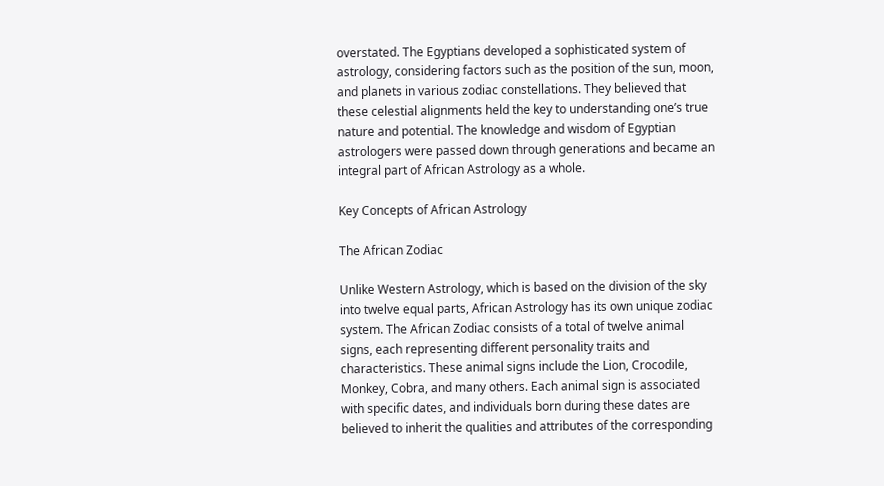overstated. The Egyptians developed a sophisticated system of astrology, considering factors such as the position of the sun, moon, and planets in various zodiac constellations. They believed that these celestial alignments held the key to understanding one’s true nature and potential. The knowledge and wisdom of Egyptian astrologers were passed down through generations and became an integral part of African Astrology as a whole.

Key Concepts of African Astrology

The African Zodiac

Unlike Western Astrology, which is based on the division of the sky into twelve equal parts, African Astrology has its own unique zodiac system. The African Zodiac consists of a total of twelve animal signs, each representing different personality traits and characteristics. These animal signs include the Lion, Crocodile, Monkey, Cobra, and many others. Each animal sign is associated with specific dates, and individuals born during these dates are believed to inherit the qualities and attributes of the corresponding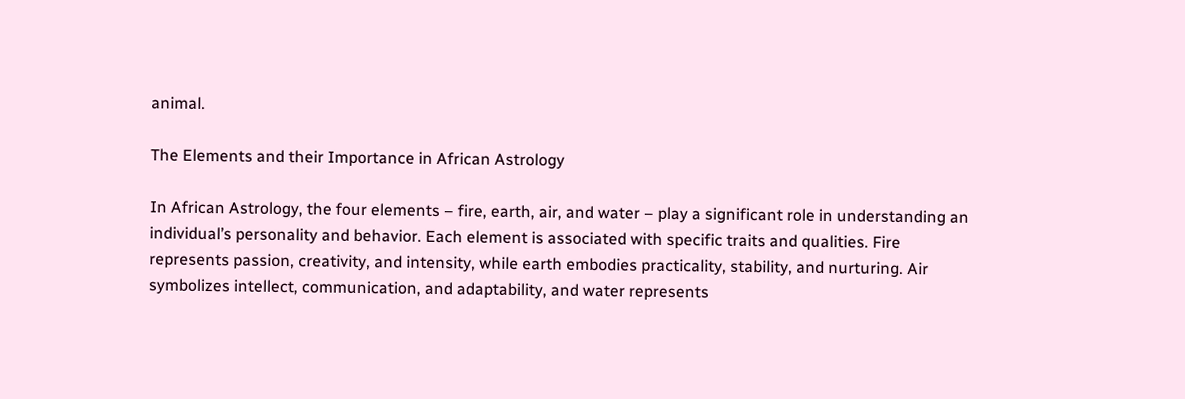animal.

The Elements and their Importance in African Astrology

In African Astrology, the four elements – fire, earth, air, and water – play a significant role in understanding an individual’s personality and behavior. Each element is associated with specific traits and qualities. Fire represents passion, creativity, and intensity, while earth embodies practicality, stability, and nurturing. Air symbolizes intellect, communication, and adaptability, and water represents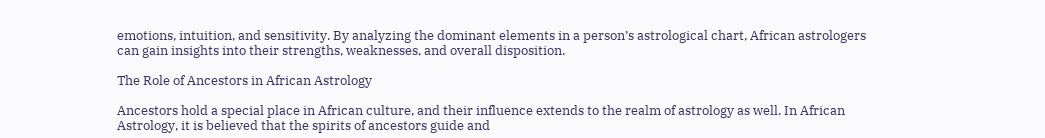emotions, intuition, and sensitivity. By analyzing the dominant elements in a person’s astrological chart, African astrologers can gain insights into their strengths, weaknesses, and overall disposition.

The Role of Ancestors in African Astrology

Ancestors hold a special place in African culture, and their influence extends to the realm of astrology as well. In African Astrology, it is believed that the spirits of ancestors guide and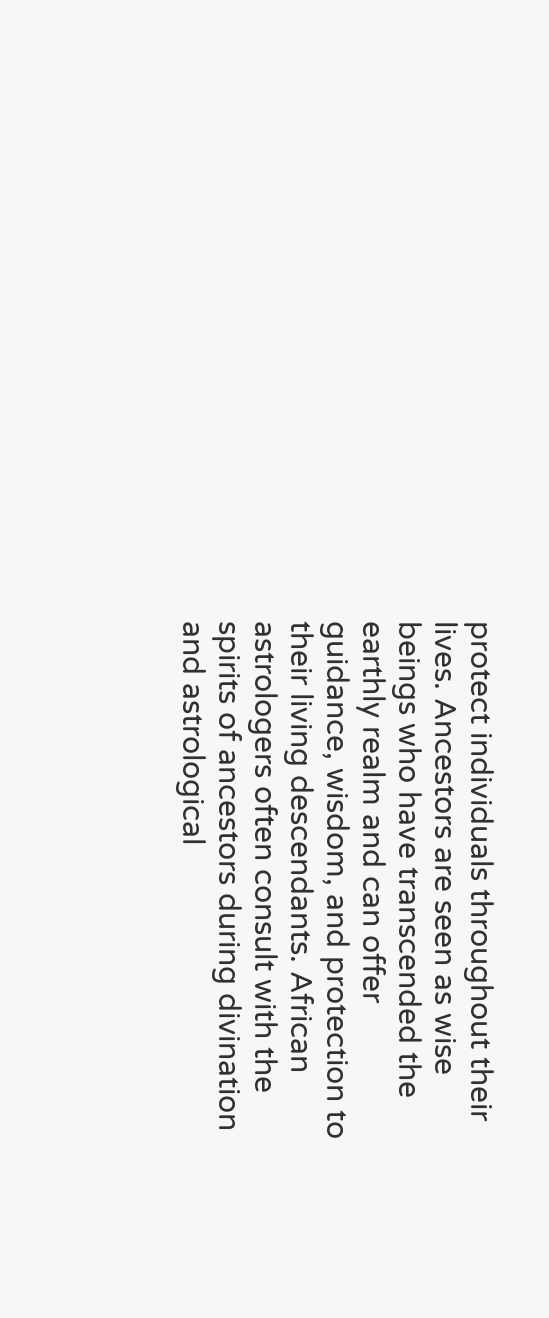protect individuals throughout their lives. Ancestors are seen as wise beings who have transcended the earthly realm and can offer guidance, wisdom, and protection to their living descendants. African astrologers often consult with the spirits of ancestors during divination and astrological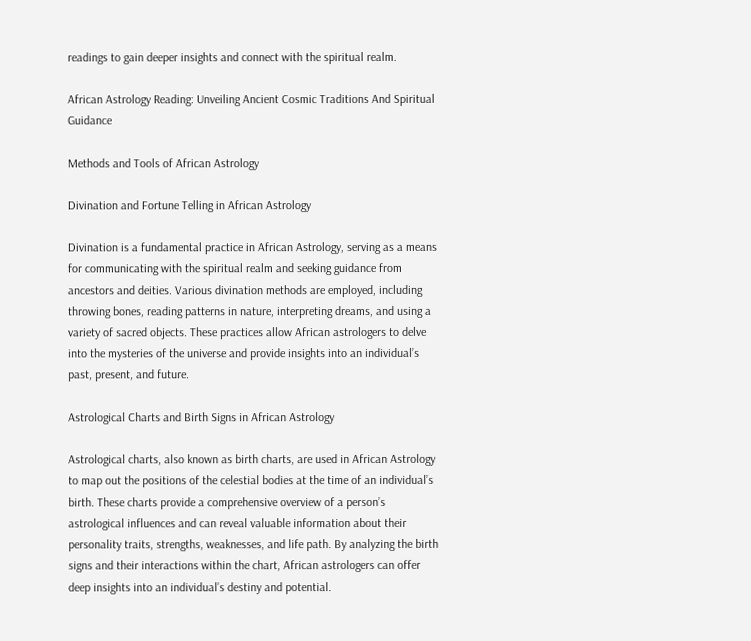readings to gain deeper insights and connect with the spiritual realm.

African Astrology Reading: Unveiling Ancient Cosmic Traditions And Spiritual Guidance

Methods and Tools of African Astrology

Divination and Fortune Telling in African Astrology

Divination is a fundamental practice in African Astrology, serving as a means for communicating with the spiritual realm and seeking guidance from ancestors and deities. Various divination methods are employed, including throwing bones, reading patterns in nature, interpreting dreams, and using a variety of sacred objects. These practices allow African astrologers to delve into the mysteries of the universe and provide insights into an individual’s past, present, and future.

Astrological Charts and Birth Signs in African Astrology

Astrological charts, also known as birth charts, are used in African Astrology to map out the positions of the celestial bodies at the time of an individual’s birth. These charts provide a comprehensive overview of a person’s astrological influences and can reveal valuable information about their personality traits, strengths, weaknesses, and life path. By analyzing the birth signs and their interactions within the chart, African astrologers can offer deep insights into an individual’s destiny and potential.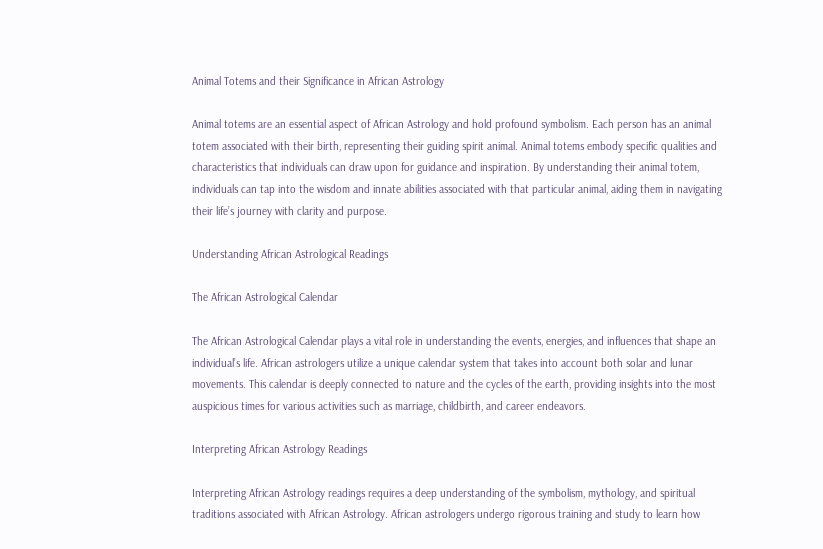Animal Totems and their Significance in African Astrology

Animal totems are an essential aspect of African Astrology and hold profound symbolism. Each person has an animal totem associated with their birth, representing their guiding spirit animal. Animal totems embody specific qualities and characteristics that individuals can draw upon for guidance and inspiration. By understanding their animal totem, individuals can tap into the wisdom and innate abilities associated with that particular animal, aiding them in navigating their life’s journey with clarity and purpose.

Understanding African Astrological Readings

The African Astrological Calendar

The African Astrological Calendar plays a vital role in understanding the events, energies, and influences that shape an individual’s life. African astrologers utilize a unique calendar system that takes into account both solar and lunar movements. This calendar is deeply connected to nature and the cycles of the earth, providing insights into the most auspicious times for various activities such as marriage, childbirth, and career endeavors.

Interpreting African Astrology Readings

Interpreting African Astrology readings requires a deep understanding of the symbolism, mythology, and spiritual traditions associated with African Astrology. African astrologers undergo rigorous training and study to learn how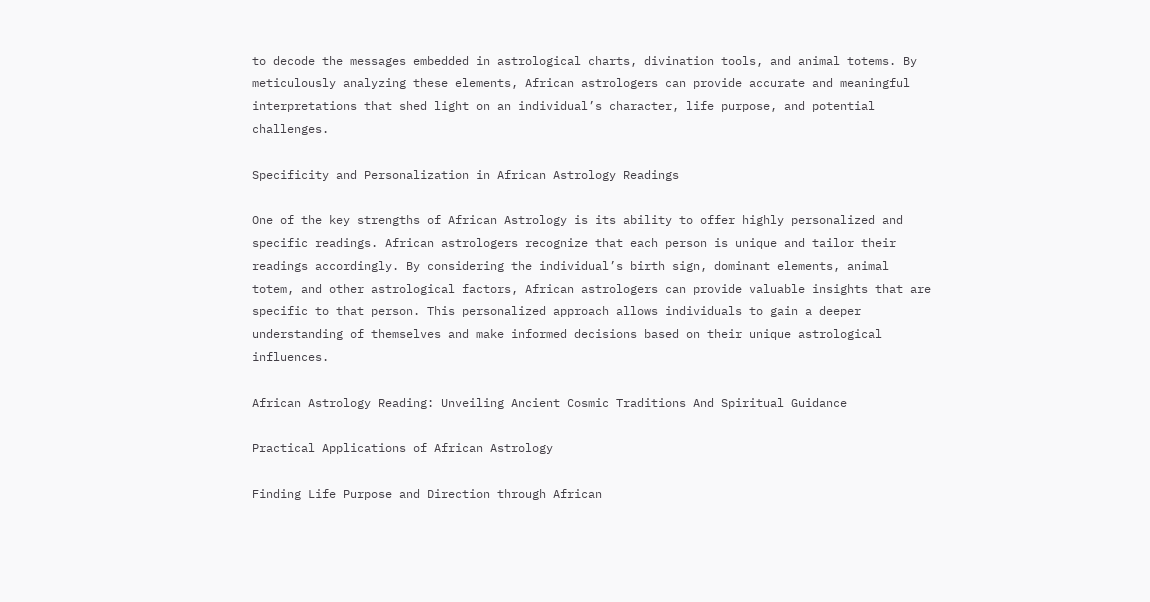to decode the messages embedded in astrological charts, divination tools, and animal totems. By meticulously analyzing these elements, African astrologers can provide accurate and meaningful interpretations that shed light on an individual’s character, life purpose, and potential challenges.

Specificity and Personalization in African Astrology Readings

One of the key strengths of African Astrology is its ability to offer highly personalized and specific readings. African astrologers recognize that each person is unique and tailor their readings accordingly. By considering the individual’s birth sign, dominant elements, animal totem, and other astrological factors, African astrologers can provide valuable insights that are specific to that person. This personalized approach allows individuals to gain a deeper understanding of themselves and make informed decisions based on their unique astrological influences.

African Astrology Reading: Unveiling Ancient Cosmic Traditions And Spiritual Guidance

Practical Applications of African Astrology

Finding Life Purpose and Direction through African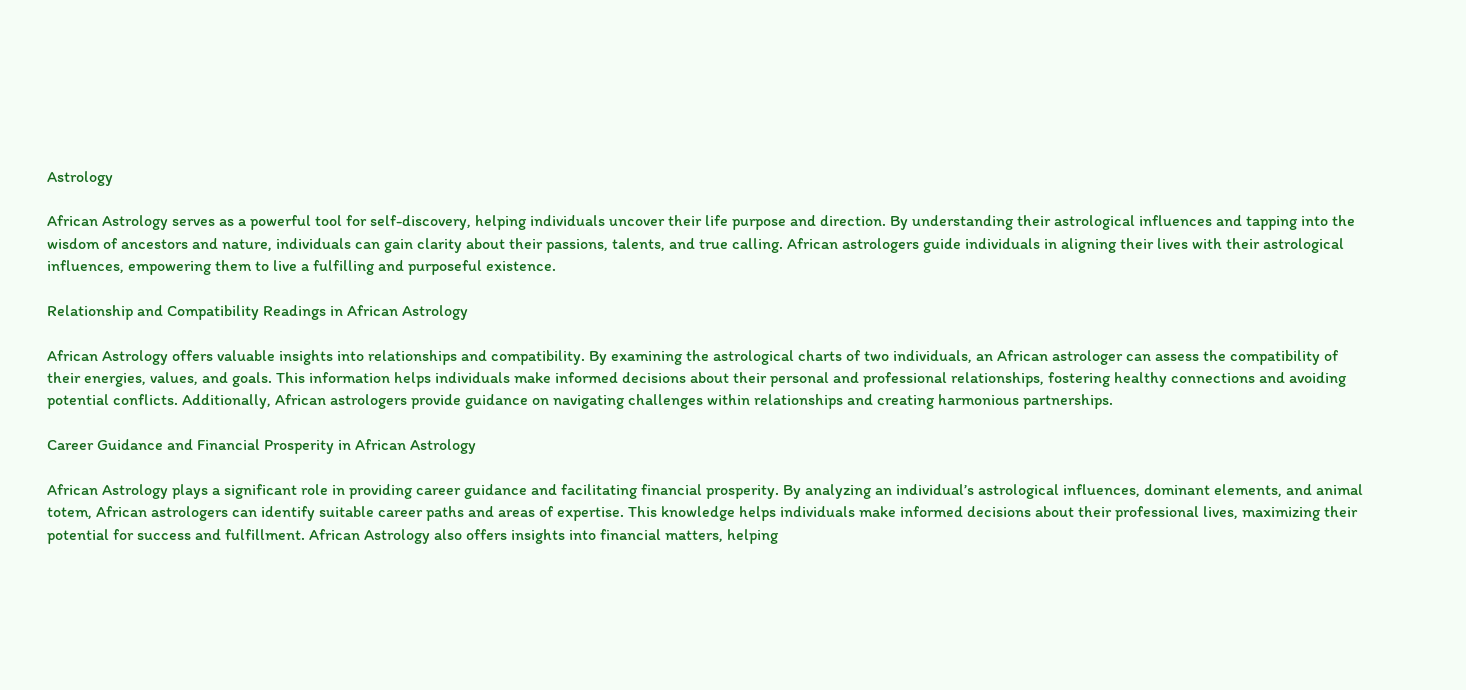Astrology

African Astrology serves as a powerful tool for self-discovery, helping individuals uncover their life purpose and direction. By understanding their astrological influences and tapping into the wisdom of ancestors and nature, individuals can gain clarity about their passions, talents, and true calling. African astrologers guide individuals in aligning their lives with their astrological influences, empowering them to live a fulfilling and purposeful existence.

Relationship and Compatibility Readings in African Astrology

African Astrology offers valuable insights into relationships and compatibility. By examining the astrological charts of two individuals, an African astrologer can assess the compatibility of their energies, values, and goals. This information helps individuals make informed decisions about their personal and professional relationships, fostering healthy connections and avoiding potential conflicts. Additionally, African astrologers provide guidance on navigating challenges within relationships and creating harmonious partnerships.

Career Guidance and Financial Prosperity in African Astrology

African Astrology plays a significant role in providing career guidance and facilitating financial prosperity. By analyzing an individual’s astrological influences, dominant elements, and animal totem, African astrologers can identify suitable career paths and areas of expertise. This knowledge helps individuals make informed decisions about their professional lives, maximizing their potential for success and fulfillment. African Astrology also offers insights into financial matters, helping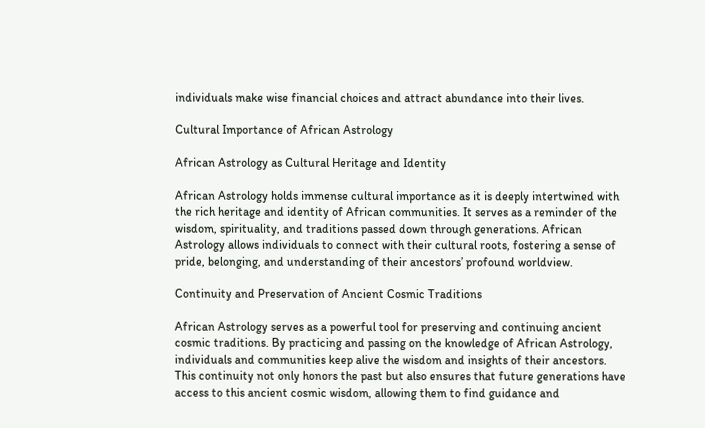individuals make wise financial choices and attract abundance into their lives.

Cultural Importance of African Astrology

African Astrology as Cultural Heritage and Identity

African Astrology holds immense cultural importance as it is deeply intertwined with the rich heritage and identity of African communities. It serves as a reminder of the wisdom, spirituality, and traditions passed down through generations. African Astrology allows individuals to connect with their cultural roots, fostering a sense of pride, belonging, and understanding of their ancestors’ profound worldview.

Continuity and Preservation of Ancient Cosmic Traditions

African Astrology serves as a powerful tool for preserving and continuing ancient cosmic traditions. By practicing and passing on the knowledge of African Astrology, individuals and communities keep alive the wisdom and insights of their ancestors. This continuity not only honors the past but also ensures that future generations have access to this ancient cosmic wisdom, allowing them to find guidance and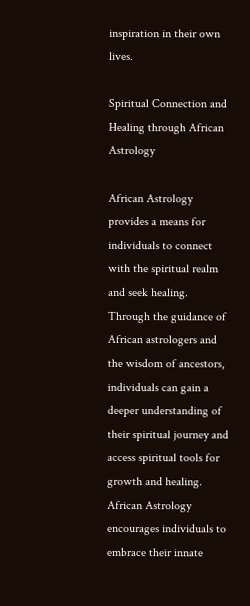inspiration in their own lives.

Spiritual Connection and Healing through African Astrology

African Astrology provides a means for individuals to connect with the spiritual realm and seek healing. Through the guidance of African astrologers and the wisdom of ancestors, individuals can gain a deeper understanding of their spiritual journey and access spiritual tools for growth and healing. African Astrology encourages individuals to embrace their innate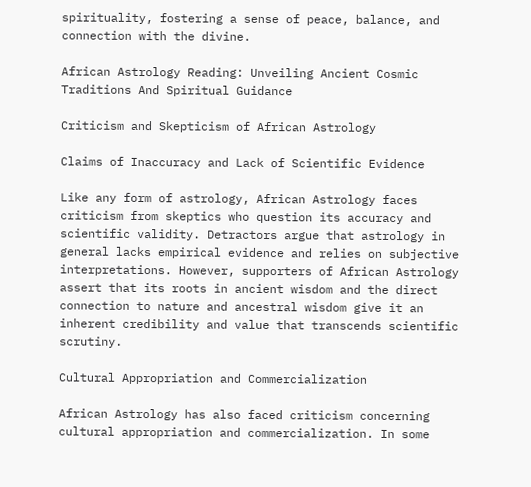spirituality, fostering a sense of peace, balance, and connection with the divine.

African Astrology Reading: Unveiling Ancient Cosmic Traditions And Spiritual Guidance

Criticism and Skepticism of African Astrology

Claims of Inaccuracy and Lack of Scientific Evidence

Like any form of astrology, African Astrology faces criticism from skeptics who question its accuracy and scientific validity. Detractors argue that astrology in general lacks empirical evidence and relies on subjective interpretations. However, supporters of African Astrology assert that its roots in ancient wisdom and the direct connection to nature and ancestral wisdom give it an inherent credibility and value that transcends scientific scrutiny.

Cultural Appropriation and Commercialization

African Astrology has also faced criticism concerning cultural appropriation and commercialization. In some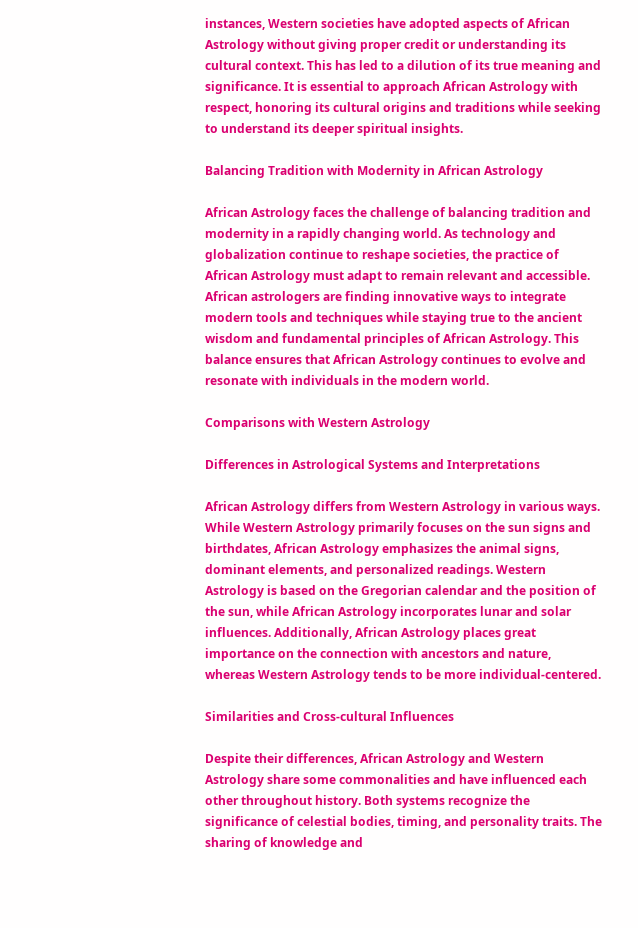instances, Western societies have adopted aspects of African Astrology without giving proper credit or understanding its cultural context. This has led to a dilution of its true meaning and significance. It is essential to approach African Astrology with respect, honoring its cultural origins and traditions while seeking to understand its deeper spiritual insights.

Balancing Tradition with Modernity in African Astrology

African Astrology faces the challenge of balancing tradition and modernity in a rapidly changing world. As technology and globalization continue to reshape societies, the practice of African Astrology must adapt to remain relevant and accessible. African astrologers are finding innovative ways to integrate modern tools and techniques while staying true to the ancient wisdom and fundamental principles of African Astrology. This balance ensures that African Astrology continues to evolve and resonate with individuals in the modern world.

Comparisons with Western Astrology

Differences in Astrological Systems and Interpretations

African Astrology differs from Western Astrology in various ways. While Western Astrology primarily focuses on the sun signs and birthdates, African Astrology emphasizes the animal signs, dominant elements, and personalized readings. Western Astrology is based on the Gregorian calendar and the position of the sun, while African Astrology incorporates lunar and solar influences. Additionally, African Astrology places great importance on the connection with ancestors and nature, whereas Western Astrology tends to be more individual-centered.

Similarities and Cross-cultural Influences

Despite their differences, African Astrology and Western Astrology share some commonalities and have influenced each other throughout history. Both systems recognize the significance of celestial bodies, timing, and personality traits. The sharing of knowledge and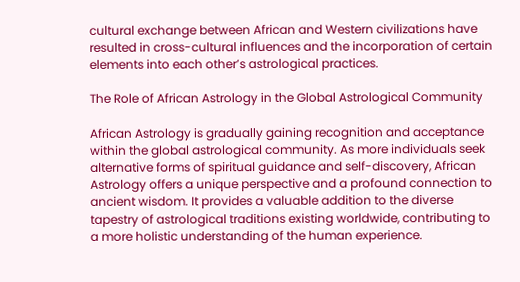cultural exchange between African and Western civilizations have resulted in cross-cultural influences and the incorporation of certain elements into each other’s astrological practices.

The Role of African Astrology in the Global Astrological Community

African Astrology is gradually gaining recognition and acceptance within the global astrological community. As more individuals seek alternative forms of spiritual guidance and self-discovery, African Astrology offers a unique perspective and a profound connection to ancient wisdom. It provides a valuable addition to the diverse tapestry of astrological traditions existing worldwide, contributing to a more holistic understanding of the human experience.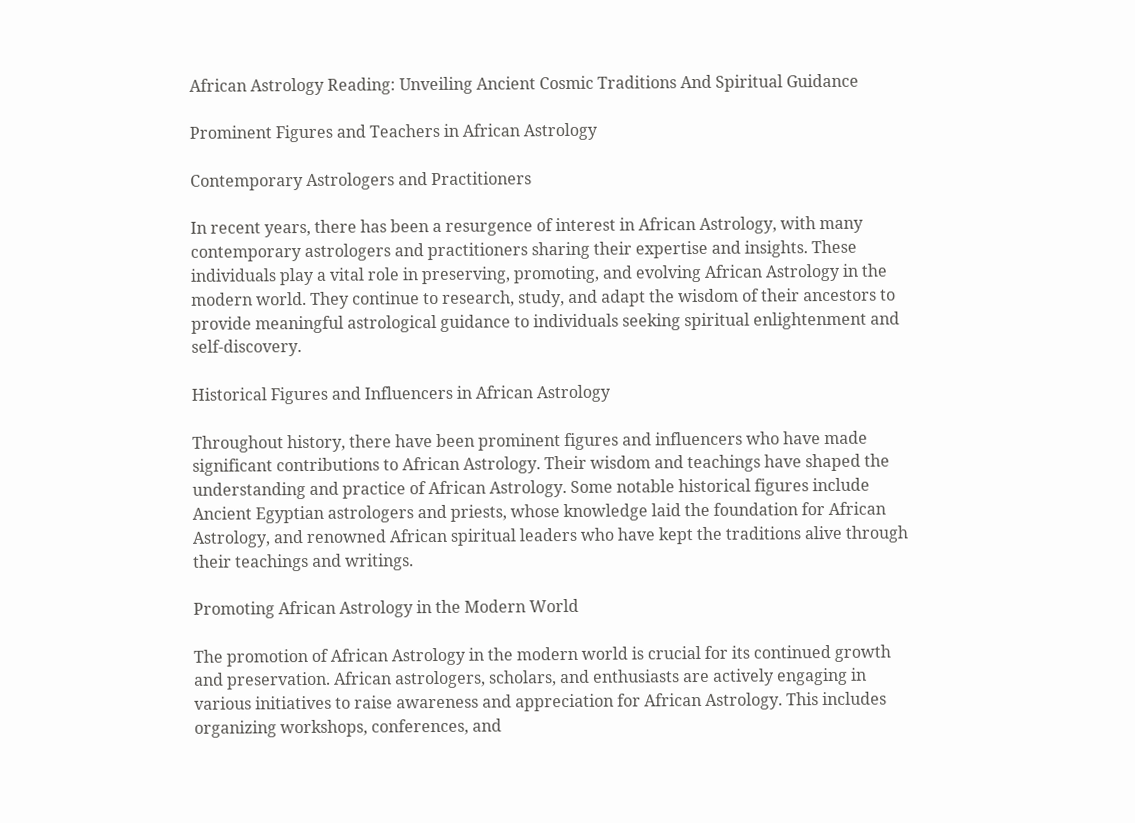African Astrology Reading: Unveiling Ancient Cosmic Traditions And Spiritual Guidance

Prominent Figures and Teachers in African Astrology

Contemporary Astrologers and Practitioners

In recent years, there has been a resurgence of interest in African Astrology, with many contemporary astrologers and practitioners sharing their expertise and insights. These individuals play a vital role in preserving, promoting, and evolving African Astrology in the modern world. They continue to research, study, and adapt the wisdom of their ancestors to provide meaningful astrological guidance to individuals seeking spiritual enlightenment and self-discovery.

Historical Figures and Influencers in African Astrology

Throughout history, there have been prominent figures and influencers who have made significant contributions to African Astrology. Their wisdom and teachings have shaped the understanding and practice of African Astrology. Some notable historical figures include Ancient Egyptian astrologers and priests, whose knowledge laid the foundation for African Astrology, and renowned African spiritual leaders who have kept the traditions alive through their teachings and writings.

Promoting African Astrology in the Modern World

The promotion of African Astrology in the modern world is crucial for its continued growth and preservation. African astrologers, scholars, and enthusiasts are actively engaging in various initiatives to raise awareness and appreciation for African Astrology. This includes organizing workshops, conferences, and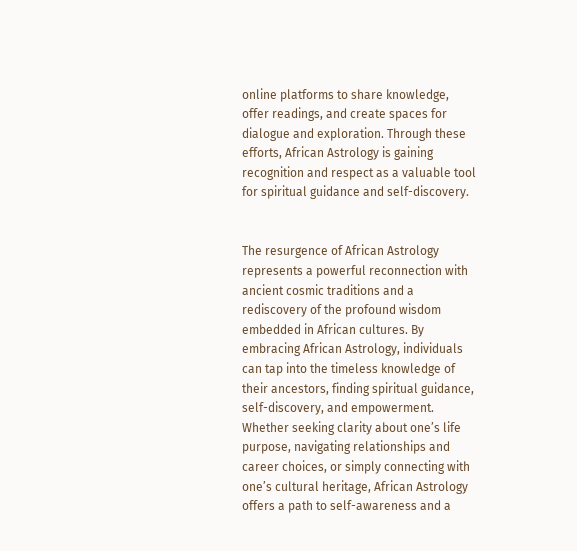online platforms to share knowledge, offer readings, and create spaces for dialogue and exploration. Through these efforts, African Astrology is gaining recognition and respect as a valuable tool for spiritual guidance and self-discovery.


The resurgence of African Astrology represents a powerful reconnection with ancient cosmic traditions and a rediscovery of the profound wisdom embedded in African cultures. By embracing African Astrology, individuals can tap into the timeless knowledge of their ancestors, finding spiritual guidance, self-discovery, and empowerment. Whether seeking clarity about one’s life purpose, navigating relationships and career choices, or simply connecting with one’s cultural heritage, African Astrology offers a path to self-awareness and a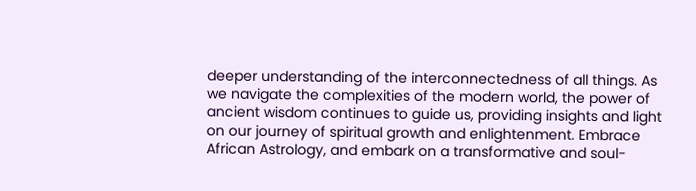deeper understanding of the interconnectedness of all things. As we navigate the complexities of the modern world, the power of ancient wisdom continues to guide us, providing insights and light on our journey of spiritual growth and enlightenment. Embrace African Astrology, and embark on a transformative and soul-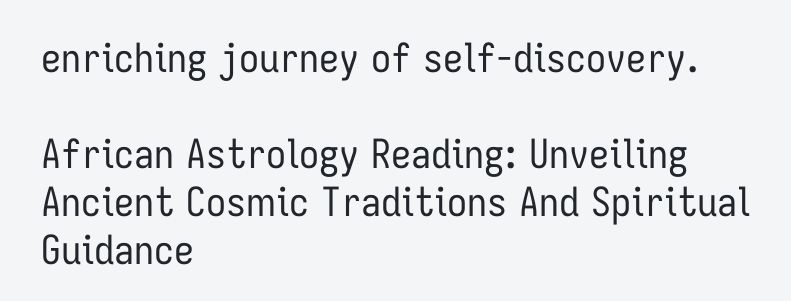enriching journey of self-discovery.

African Astrology Reading: Unveiling Ancient Cosmic Traditions And Spiritual Guidance